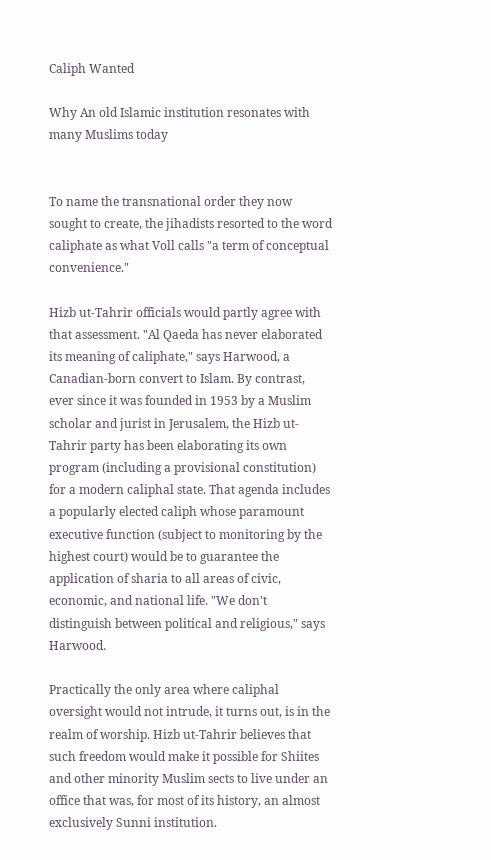Caliph Wanted

Why An old Islamic institution resonates with many Muslims today


To name the transnational order they now sought to create, the jihadists resorted to the word caliphate as what Voll calls "a term of conceptual convenience."

Hizb ut-Tahrir officials would partly agree with that assessment. "Al Qaeda has never elaborated its meaning of caliphate," says Harwood, a Canadian-born convert to Islam. By contrast, ever since it was founded in 1953 by a Muslim scholar and jurist in Jerusalem, the Hizb ut-Tahrir party has been elaborating its own program (including a provisional constitution) for a modern caliphal state. That agenda includes a popularly elected caliph whose paramount executive function (subject to monitoring by the highest court) would be to guarantee the application of sharia to all areas of civic, economic, and national life. "We don't distinguish between political and religious," says Harwood.

Practically the only area where caliphal oversight would not intrude, it turns out, is in the realm of worship. Hizb ut-Tahrir believes that such freedom would make it possible for Shiites and other minority Muslim sects to live under an office that was, for most of its history, an almost exclusively Sunni institution.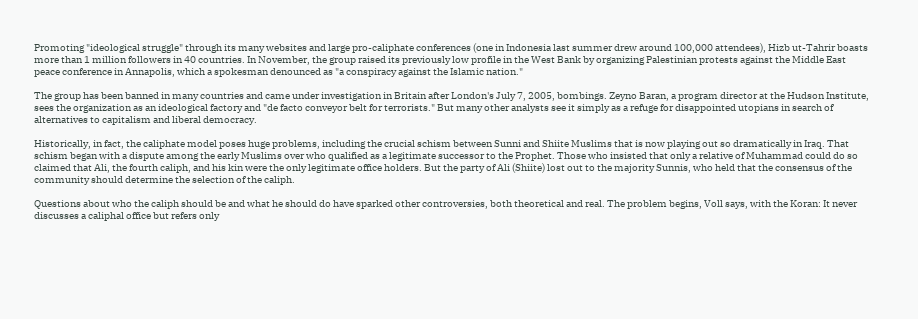Promoting "ideological struggle" through its many websites and large pro-caliphate conferences (one in Indonesia last summer drew around 100,000 attendees), Hizb ut-Tahrir boasts more than 1 million followers in 40 countries. In November, the group raised its previously low profile in the West Bank by organizing Palestinian protests against the Middle East peace conference in Annapolis, which a spokesman denounced as "a conspiracy against the Islamic nation."

The group has been banned in many countries and came under investigation in Britain after London's July 7, 2005, bombings. Zeyno Baran, a program director at the Hudson Institute, sees the organization as an ideological factory and "de facto conveyor belt for terrorists." But many other analysts see it simply as a refuge for disappointed utopians in search of alternatives to capitalism and liberal democracy.

Historically, in fact, the caliphate model poses huge problems, including the crucial schism between Sunni and Shiite Muslims that is now playing out so dramatically in Iraq. That schism began with a dispute among the early Muslims over who qualified as a legitimate successor to the Prophet. Those who insisted that only a relative of Muhammad could do so claimed that Ali, the fourth caliph, and his kin were the only legitimate office holders. But the party of Ali (Shiite) lost out to the majority Sunnis, who held that the consensus of the community should determine the selection of the caliph.

Questions about who the caliph should be and what he should do have sparked other controversies, both theoretical and real. The problem begins, Voll says, with the Koran: It never discusses a caliphal office but refers only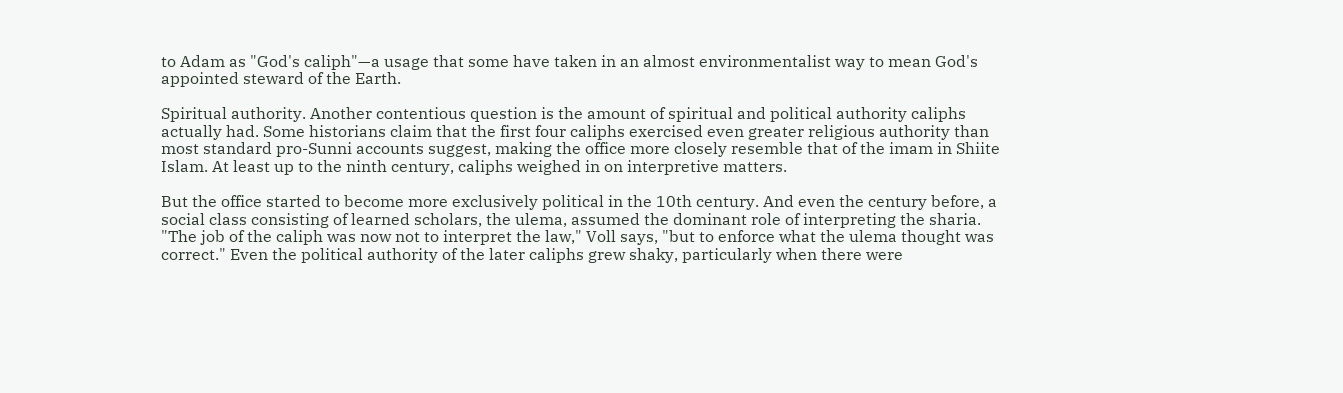to Adam as "God's caliph"—a usage that some have taken in an almost environmentalist way to mean God's appointed steward of the Earth.

Spiritual authority. Another contentious question is the amount of spiritual and political authority caliphs actually had. Some historians claim that the first four caliphs exercised even greater religious authority than most standard pro-Sunni accounts suggest, making the office more closely resemble that of the imam in Shiite Islam. At least up to the ninth century, caliphs weighed in on interpretive matters.

But the office started to become more exclusively political in the 10th century. And even the century before, a social class consisting of learned scholars, the ulema, assumed the dominant role of interpreting the sharia. "The job of the caliph was now not to interpret the law," Voll says, "but to enforce what the ulema thought was correct." Even the political authority of the later caliphs grew shaky, particularly when there were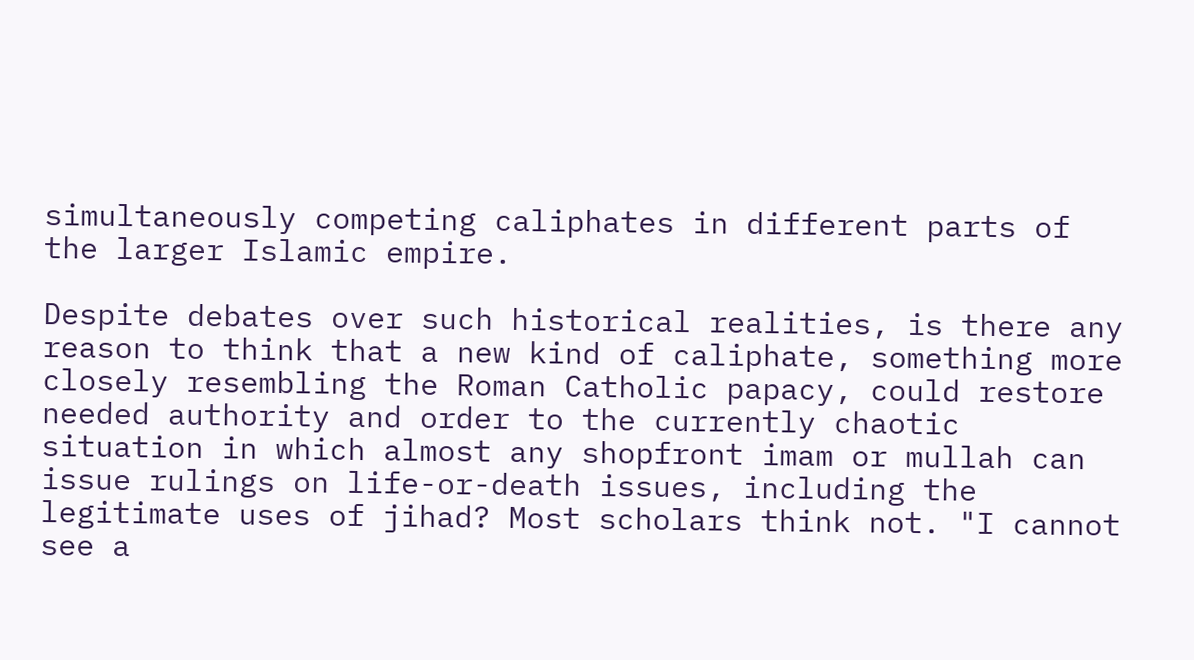simultaneously competing caliphates in different parts of the larger Islamic empire.

Despite debates over such historical realities, is there any reason to think that a new kind of caliphate, something more closely resembling the Roman Catholic papacy, could restore needed authority and order to the currently chaotic situation in which almost any shopfront imam or mullah can issue rulings on life-or-death issues, including the legitimate uses of jihad? Most scholars think not. "I cannot see a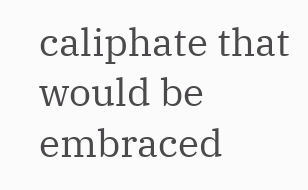caliphate that would be embraced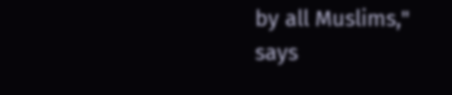by all Muslims," says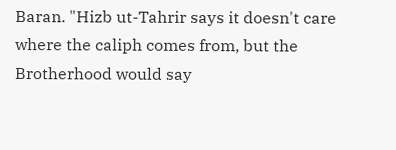Baran. "Hizb ut-Tahrir says it doesn't care where the caliph comes from, but the Brotherhood would say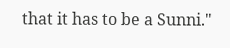that it has to be a Sunni."